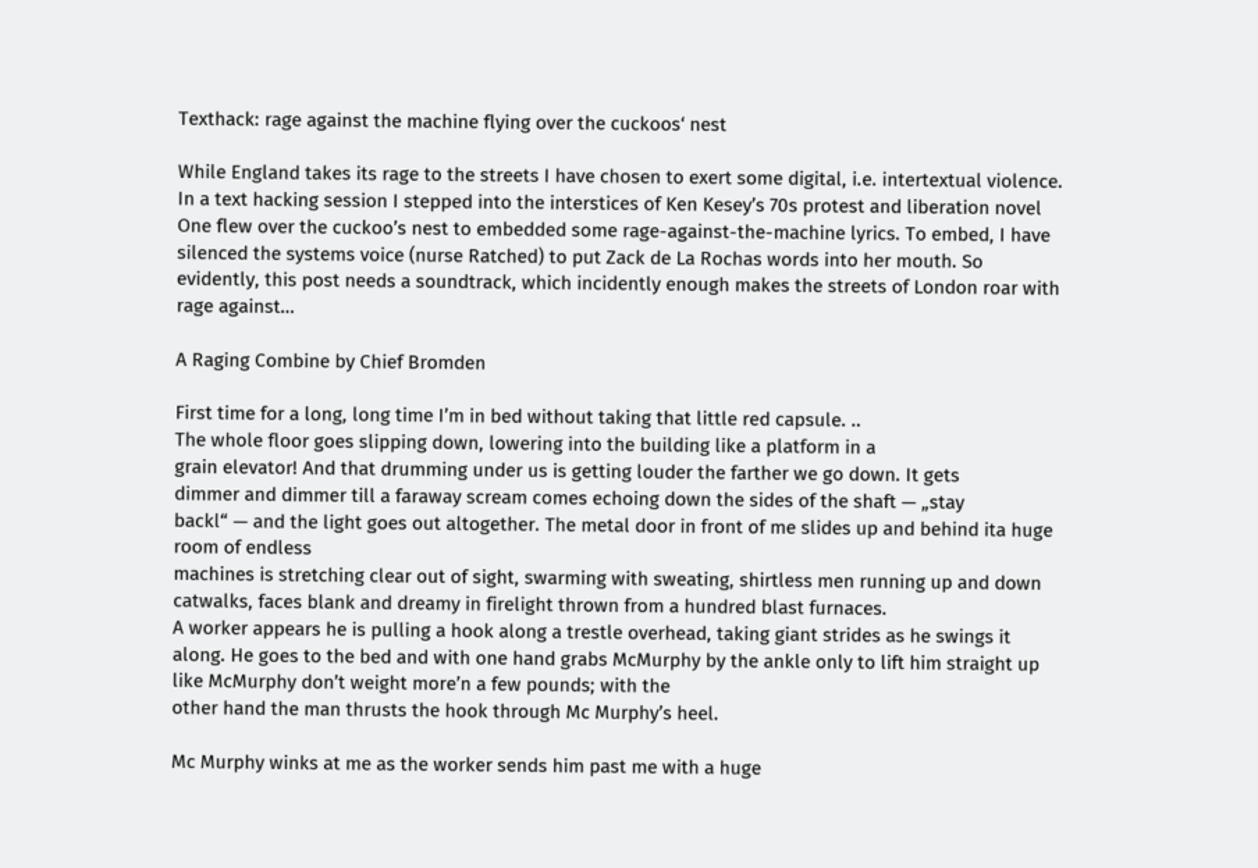Texthack: rage against the machine flying over the cuckoos‘ nest

While England takes its rage to the streets I have chosen to exert some digital, i.e. intertextual violence. In a text hacking session I stepped into the interstices of Ken Kesey’s 70s protest and liberation novel One flew over the cuckoo’s nest to embedded some rage-against-the-machine lyrics. To embed, I have silenced the systems voice (nurse Ratched) to put Zack de La Rochas words into her mouth. So evidently, this post needs a soundtrack, which incidently enough makes the streets of London roar with rage against…

A Raging Combine by Chief Bromden

First time for a long, long time I’m in bed without taking that little red capsule. ..
The whole floor goes slipping down, lowering into the building like a platform in a
grain elevator! And that drumming under us is getting louder the farther we go down. It gets
dimmer and dimmer till a faraway scream comes echoing down the sides of the shaft — „stay
backl“ — and the light goes out altogether. The metal door in front of me slides up and behind ita huge room of endless
machines is stretching clear out of sight, swarming with sweating, shirtless men running up and down catwalks, faces blank and dreamy in firelight thrown from a hundred blast furnaces.
A worker appears he is pulling a hook along a trestle overhead, taking giant strides as he swings it along. He goes to the bed and with one hand grabs McMurphy by the ankle only to lift him straight up like McMurphy don’t weight more’n a few pounds; with the
other hand the man thrusts the hook through Mc Murphy’s heel.

Mc Murphy winks at me as the worker sends him past me with a huge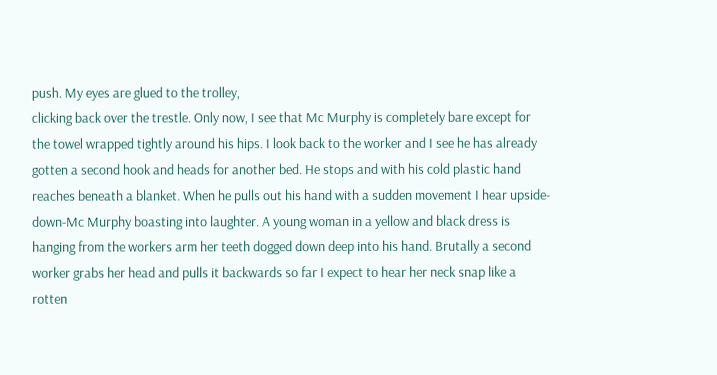push. My eyes are glued to the trolley,
clicking back over the trestle. Only now, I see that Mc Murphy is completely bare except for
the towel wrapped tightly around his hips. I look back to the worker and I see he has already
gotten a second hook and heads for another bed. He stops and with his cold plastic hand
reaches beneath a blanket. When he pulls out his hand with a sudden movement I hear upside-down-Mc Murphy boasting into laughter. A young woman in a yellow and black dress is hanging from the workers arm her teeth dogged down deep into his hand. Brutally a second worker grabs her head and pulls it backwards so far I expect to hear her neck snap like a rotten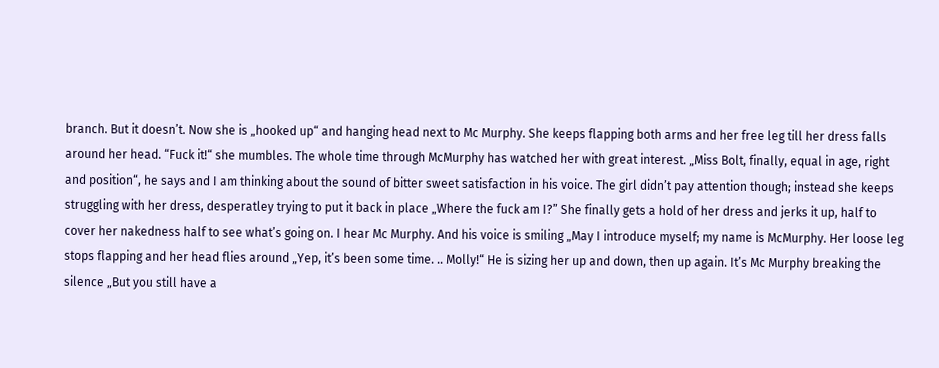branch. But it doesn’t. Now she is „hooked up“ and hanging head next to Mc Murphy. She keeps flapping both arms and her free leg till her dress falls around her head. “Fuck it!“ she mumbles. The whole time through McMurphy has watched her with great interest. „Miss Bolt, finally, equal in age, right and position“, he says and I am thinking about the sound of bitter sweet satisfaction in his voice. The girl didn’t pay attention though; instead she keeps struggling with her dress, desperatley trying to put it back in place „Where the fuck am I?” She finally gets a hold of her dress and jerks it up, half to cover her nakedness half to see what’s going on. I hear Mc Murphy. And his voice is smiling „May I introduce myself; my name is McMurphy. Her loose leg stops flapping and her head flies around „Yep, it’s been some time. .. Molly!“ He is sizing her up and down, then up again. It’s Mc Murphy breaking the silence „But you still have a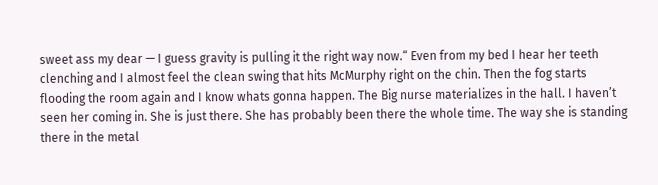sweet ass my dear — I guess gravity is pulling it the right way now.“ Even from my bed I hear her teeth clenching and I almost feel the clean swing that hits McMurphy right on the chin. Then the fog starts flooding the room again and I know whats gonna happen. The Big nurse materializes in the hall. I haven’t seen her coming in. She is just there. She has probably been there the whole time. The way she is standing there in the metal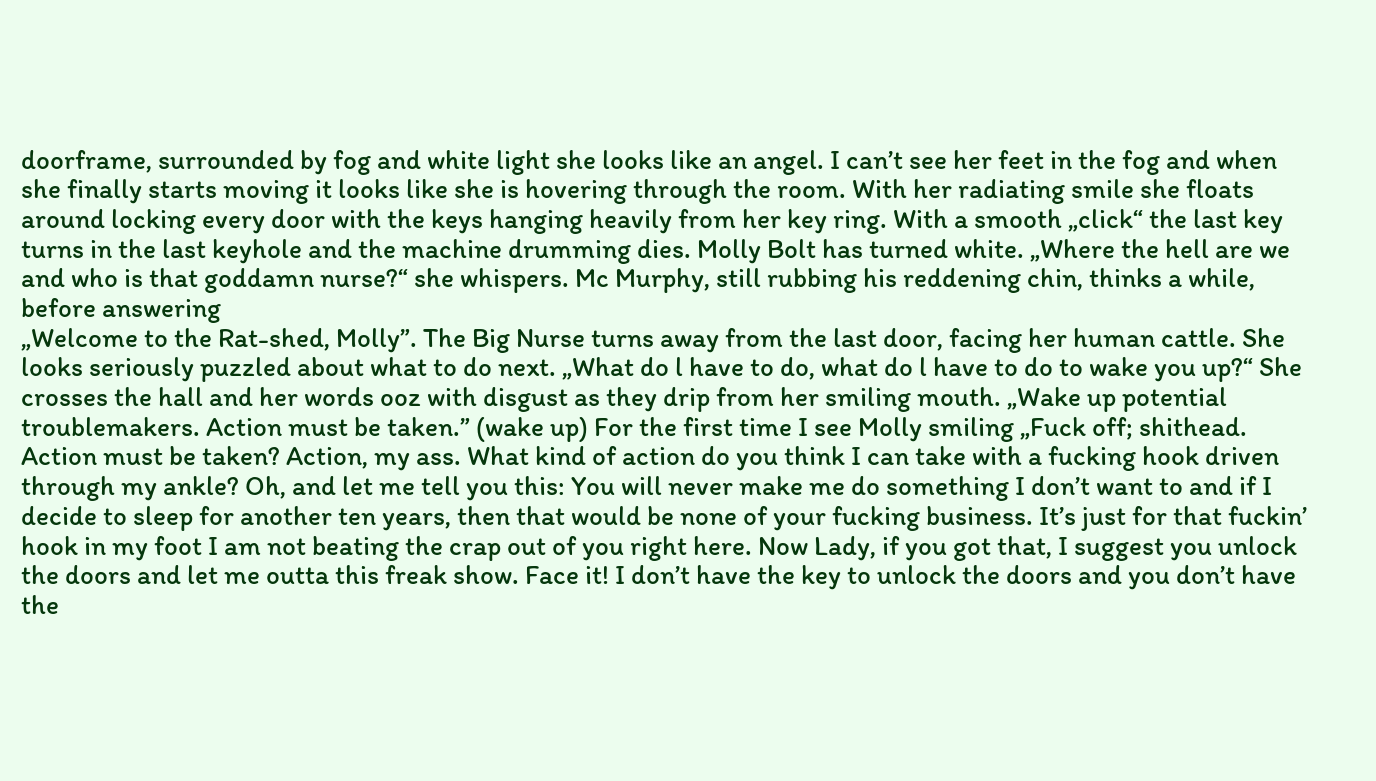doorframe, surrounded by fog and white light she looks like an angel. I can’t see her feet in the fog and when she finally starts moving it looks like she is hovering through the room. With her radiating smile she floats around locking every door with the keys hanging heavily from her key ring. With a smooth „click“ the last key turns in the last keyhole and the machine drumming dies. Molly Bolt has turned white. „Where the hell are we and who is that goddamn nurse?“ she whispers. Mc Murphy, still rubbing his reddening chin, thinks a while, before answering
„Welcome to the Rat-shed, Molly”. The Big Nurse turns away from the last door, facing her human cattle. She looks seriously puzzled about what to do next. „What do l have to do, what do l have to do to wake you up?“ She crosses the hall and her words ooz with disgust as they drip from her smiling mouth. „Wake up potential troublemakers. Action must be taken.” (wake up) For the first time I see Molly smiling „Fuck off; shithead. Action must be taken? Action, my ass. What kind of action do you think I can take with a fucking hook driven through my ankle? Oh, and let me tell you this: You will never make me do something I don’t want to and if I decide to sleep for another ten years, then that would be none of your fucking business. It’s just for that fuckin’ hook in my foot I am not beating the crap out of you right here. Now Lady, if you got that, I suggest you unlock the doors and let me outta this freak show. Face it! I don’t have the key to unlock the doors and you don’t have the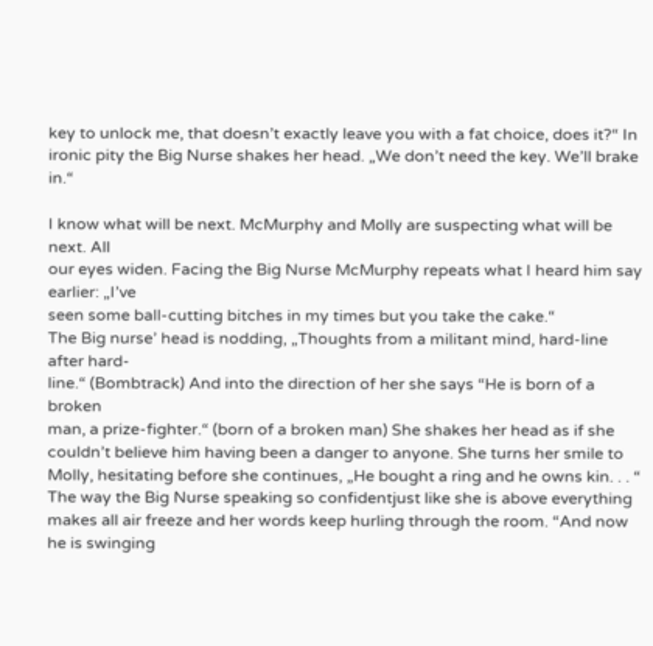key to unlock me, that doesn’t exactly leave you with a fat choice, does it?“ In ironic pity the Big Nurse shakes her head. „We don’t need the key. We’ll brake in.“

I know what will be next. McMurphy and Molly are suspecting what will be next. All
our eyes widen. Facing the Big Nurse McMurphy repeats what I heard him say earlier: „I’ve
seen some ball-cutting bitches in my times but you take the cake.“
The Big nurse’ head is nodding, „Thoughts from a militant mind, hard-line after hard-
line.“ (Bombtrack) And into the direction of her she says “He is born of a broken
man, a prize-fighter.“ (born of a broken man) She shakes her head as if she couldn’t believe him having been a danger to anyone. She turns her smile to Molly, hesitating before she continues, „He bought a ring and he owns kin. . . “ The way the Big Nurse speaking so confidentjust like she is above everything makes all air freeze and her words keep hurling through the room. “And now he is swinging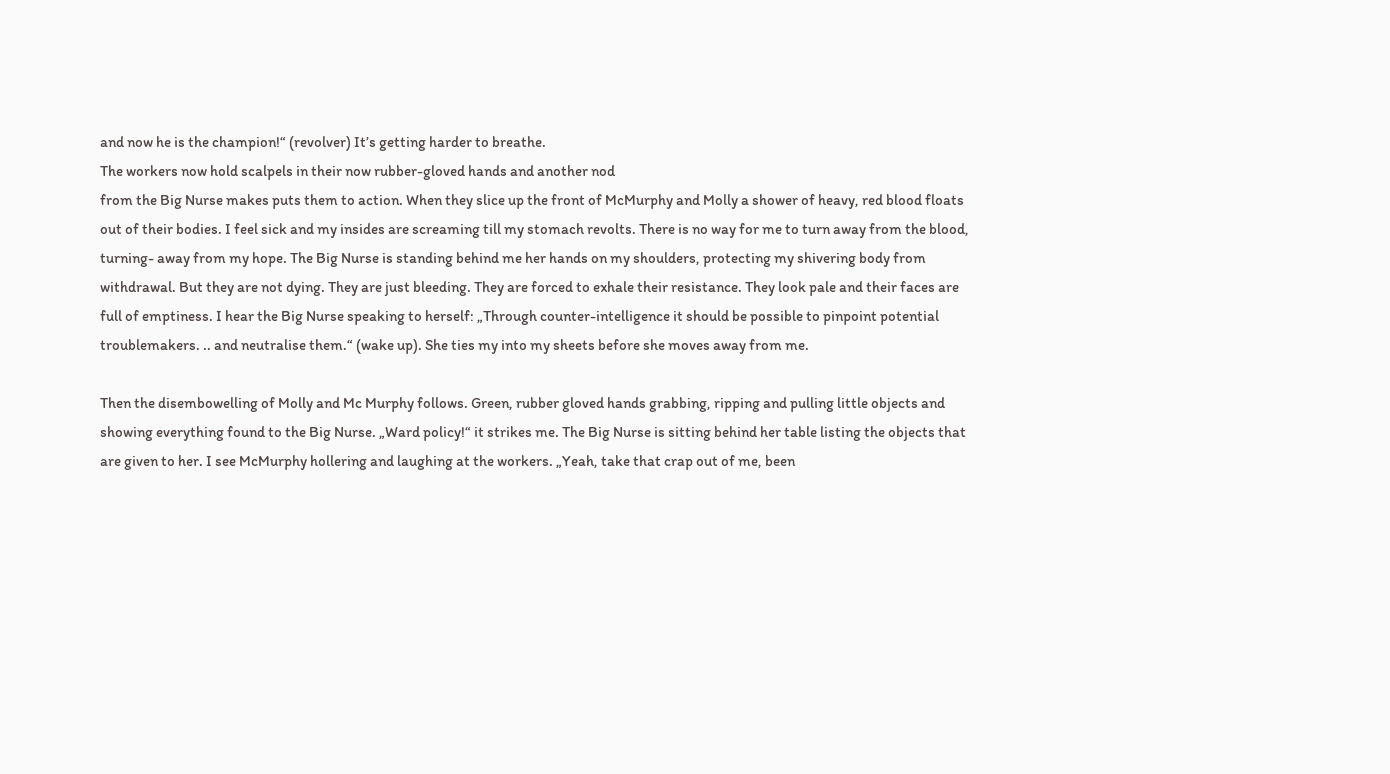and now he is the champion!“ (revolver) It’s getting harder to breathe.
The workers now hold scalpels in their now rubber-gloved hands and another nod
from the Big Nurse makes puts them to action. When they slice up the front of McMurphy and Molly a shower of heavy, red blood floats out of their bodies. I feel sick and my insides are screaming till my stomach revolts. There is no way for me to turn away from the blood, turning- away from my hope. The Big Nurse is standing behind me her hands on my shoulders, protecting my shivering body from withdrawal. But they are not dying. They are just bleeding. They are forced to exhale their resistance. They look pale and their faces are full of emptiness. I hear the Big Nurse speaking to herself: „Through counter-intelligence it should be possible to pinpoint potential troublemakers. .. and neutralise them.“ (wake up). She ties my into my sheets before she moves away from me.

Then the disembowelling of Molly and Mc Murphy follows. Green, rubber gloved hands grabbing, ripping and pulling little objects and showing everything found to the Big Nurse. „Ward policy!“ it strikes me. The Big Nurse is sitting behind her table listing the objects that are given to her. I see McMurphy hollering and laughing at the workers. „Yeah, take that crap out of me, been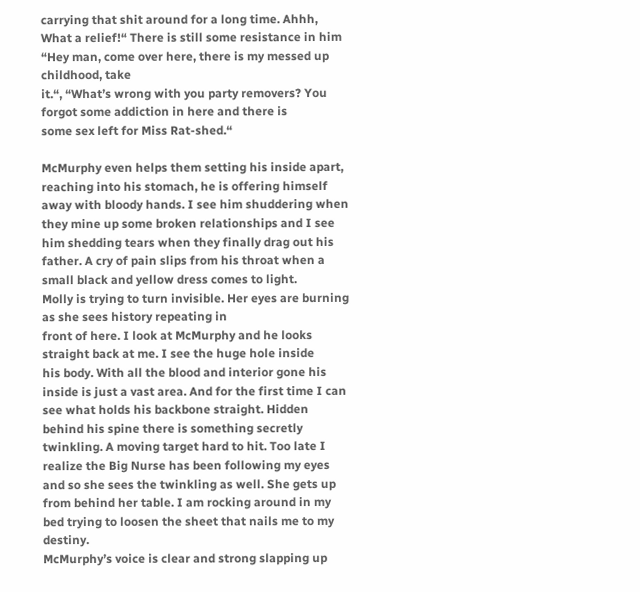carrying that shit around for a long time. Ahhh, What a relief!“ There is still some resistance in him “Hey man, come over here, there is my messed up childhood, take
it.“, “What’s wrong with you party removers? You forgot some addiction in here and there is
some sex left for Miss Rat-shed.“

McMurphy even helps them setting his inside apart, reaching into his stomach, he is offering himself away with bloody hands. I see him shuddering when they mine up some broken relationships and I see him shedding tears when they finally drag out his father. A cry of pain slips from his throat when a small black and yellow dress comes to light.
Molly is trying to turn invisible. Her eyes are burning as she sees history repeating in
front of here. I look at McMurphy and he looks straight back at me. I see the huge hole inside
his body. With all the blood and interior gone his inside is just a vast area. And for the first time I can see what holds his backbone straight. Hidden behind his spine there is something secretly twinkling. A moving target hard to hit. Too late I realize the Big Nurse has been following my eyes and so she sees the twinkling as well. She gets up from behind her table. I am rocking around in my bed trying to loosen the sheet that nails me to my destiny.
McMurphy’s voice is clear and strong slapping up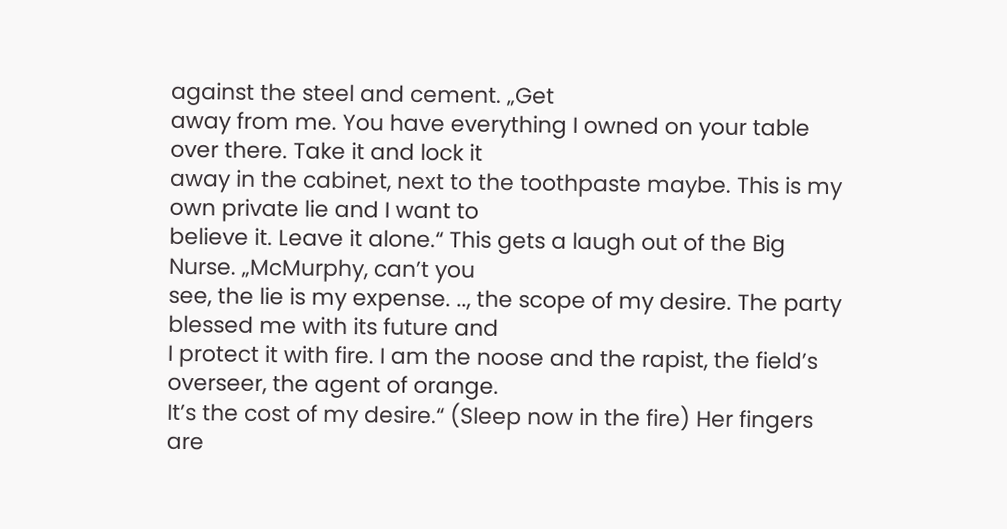against the steel and cement. „Get
away from me. You have everything I owned on your table over there. Take it and lock it
away in the cabinet, next to the toothpaste maybe. This is my own private lie and I want to
believe it. Leave it alone.“ This gets a laugh out of the Big Nurse. „McMurphy, can’t you
see, the lie is my expense. .., the scope of my desire. The party blessed me with its future and
I protect it with fire. I am the noose and the rapist, the field’s overseer, the agent of orange.
It’s the cost of my desire.“ (Sleep now in the fire) Her fingers are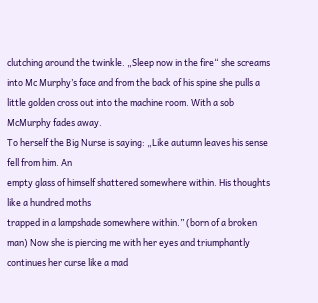clutching around the twinkle. „Sleep now in the fire“ she screams into Mc Murphy’s face and from the back of his spine she pulls a little golden cross out into the machine room. With a sob McMurphy fades away.
To herself the Big Nurse is saying: „Like autumn leaves his sense fell from him. An
empty glass of himself shattered somewhere within. His thoughts like a hundred moths
trapped in a lampshade somewhere within.” (born of a broken man) Now she is piercing me with her eyes and triumphantly continues her curse like a mad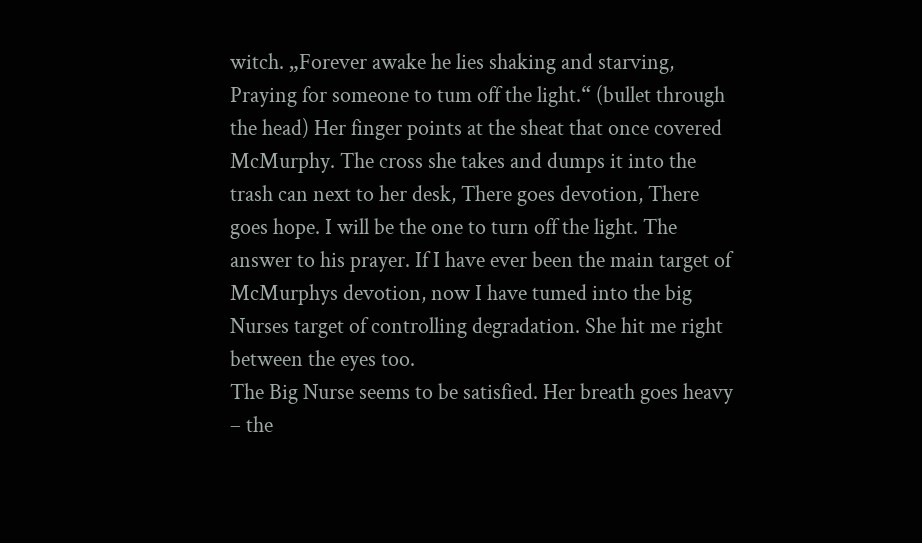witch. „Forever awake he lies shaking and starving, Praying for someone to tum off the light.“ (bullet through the head) Her finger points at the sheat that once covered McMurphy. The cross she takes and dumps it into the trash can next to her desk, There goes devotion, There goes hope. I will be the one to turn off the light. The answer to his prayer. If I have ever been the main target of McMurphys devotion, now I have tumed into the big Nurses target of controlling degradation. She hit me right between the eyes too.
The Big Nurse seems to be satisfied. Her breath goes heavy – the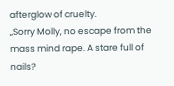afterglow of cruelty.
„Sorry Molly, no escape from the mass mind rape. A stare full of nails?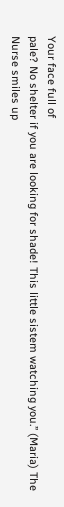Your face full of
pale? No shelter if you are looking for shade! This little sistem watching you.” (Maria) The Nurse smiles up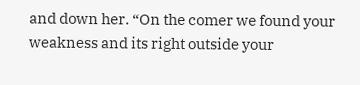and down her. “On the comer we found your weakness and its right outside your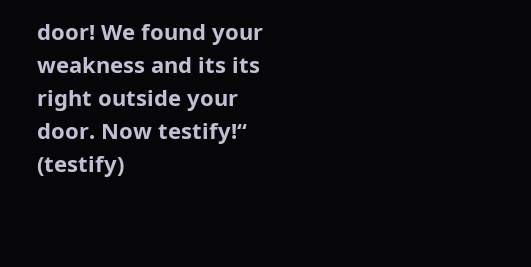door! We found your weakness and its its right outside your door. Now testify!“ (testify)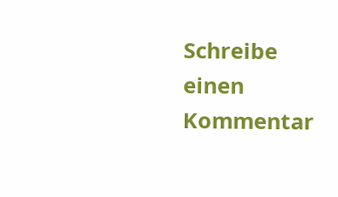Schreibe einen Kommentar